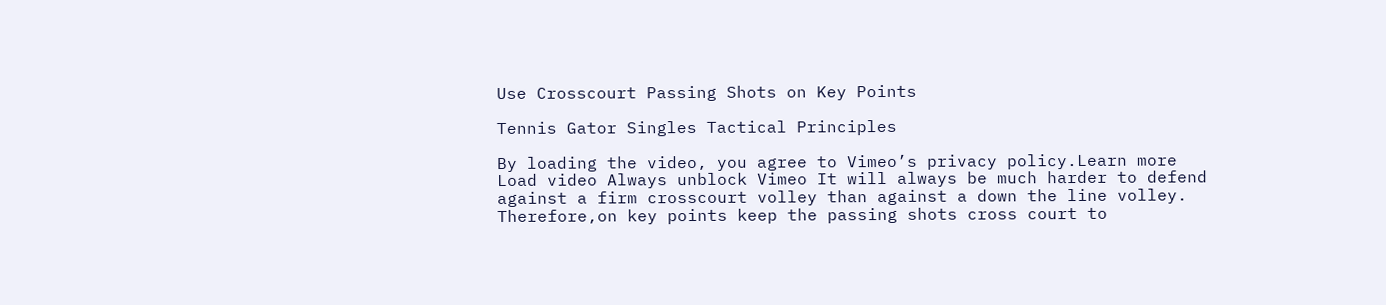Use Crosscourt Passing Shots on Key Points

Tennis Gator Singles Tactical Principles

By loading the video, you agree to Vimeo’s privacy policy.Learn more Load video Always unblock Vimeo It will always be much harder to defend against a firm crosscourt volley than against a down the line volley. Therefore,on key points keep the passing shots cross court to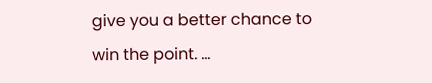give you a better chance to win the point. ...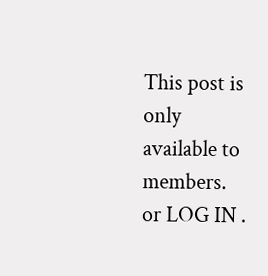This post is only available to members.
or LOG IN .